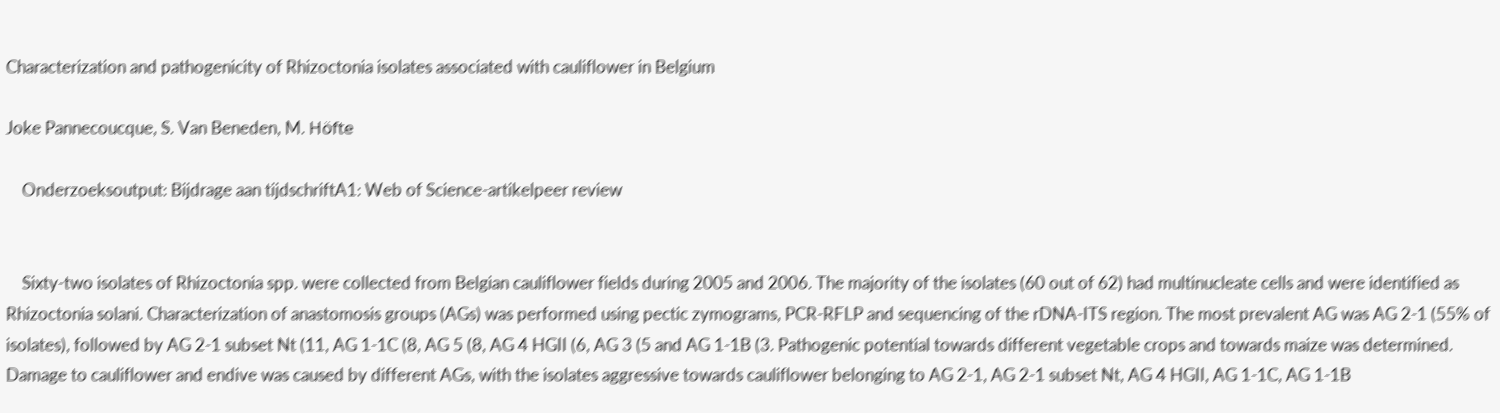Characterization and pathogenicity of Rhizoctonia isolates associated with cauliflower in Belgium

Joke Pannecoucque, S. Van Beneden, M. Höfte

    Onderzoeksoutput: Bijdrage aan tijdschriftA1: Web of Science-artikelpeer review


    Sixty-two isolates of Rhizoctonia spp. were collected from Belgian cauliflower fields during 2005 and 2006. The majority of the isolates (60 out of 62) had multinucleate cells and were identified as Rhizoctonia solani. Characterization of anastomosis groups (AGs) was performed using pectic zymograms, PCR-RFLP and sequencing of the rDNA-ITS region. The most prevalent AG was AG 2-1 (55% of isolates), followed by AG 2-1 subset Nt (11, AG 1-1C (8, AG 5 (8, AG 4 HGII (6, AG 3 (5 and AG 1-1B (3. Pathogenic potential towards different vegetable crops and towards maize was determined. Damage to cauliflower and endive was caused by different AGs, with the isolates aggressive towards cauliflower belonging to AG 2-1, AG 2-1 subset Nt, AG 4 HGII, AG 1-1C, AG 1-1B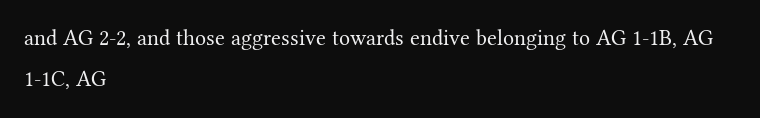and AG 2-2, and those aggressive towards endive belonging to AG 1-1B, AG 1-1C, AG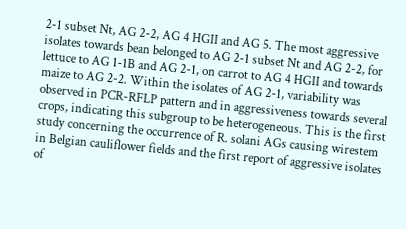2-1 subset Nt, AG 2-2, AG 4 HGII and AG 5. The most aggressive isolates towards bean belonged to AG 2-1 subset Nt and AG 2-2, for lettuce to AG 1-1B and AG 2-1, on carrot to AG 4 HGII and towards maize to AG 2-2. Within the isolates of AG 2-1, variability was observed in PCR-RFLP pattern and in aggressiveness towards several crops, indicating this subgroup to be heterogeneous. This is the first study concerning the occurrence of R. solani AGs causing wirestem in Belgian cauliflower fields and the first report of aggressive isolates of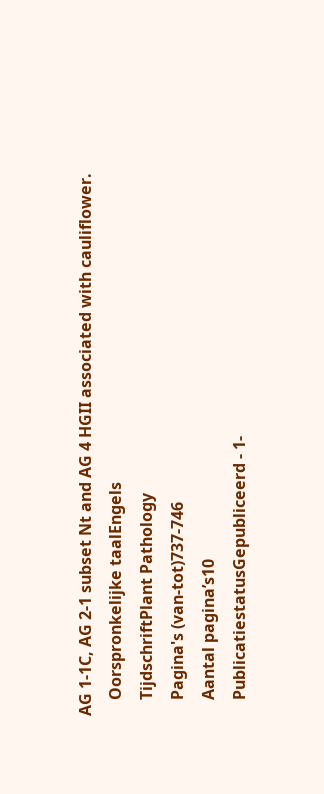AG 1-1C, AG 2-1 subset Nt and AG 4 HGII associated with cauliflower.
    Oorspronkelijke taalEngels
    TijdschriftPlant Pathology
    Pagina's (van-tot)737-746
    Aantal pagina’s10
    PublicatiestatusGepubliceerd - 1-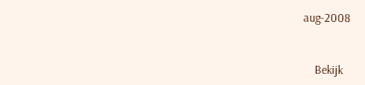aug-2008


    Bekijk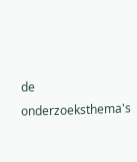de onderzoeksthema's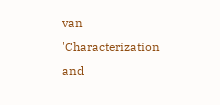van 'Characterization and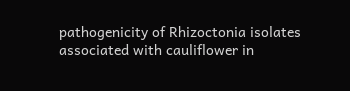pathogenicity of Rhizoctonia isolates associated with cauliflower in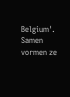Belgium'. Samen vormen ze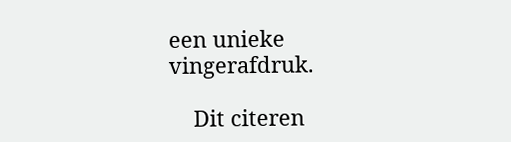een unieke vingerafdruk.

    Dit citeren